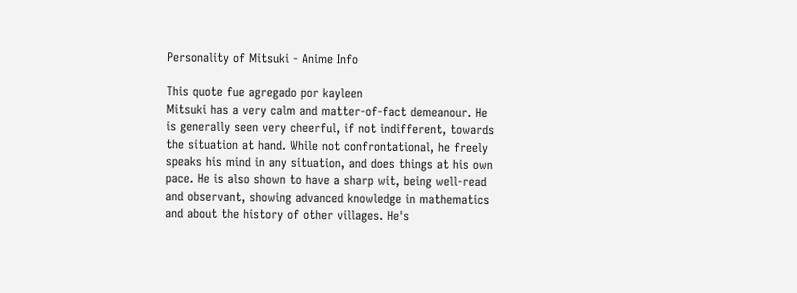Personality of Mitsuki - Anime Info

This quote fue agregado por kayleen
Mitsuki has a very calm and matter-of-fact demeanour. He is generally seen very cheerful, if not indifferent, towards the situation at hand. While not confrontational, he freely speaks his mind in any situation, and does things at his own pace. He is also shown to have a sharp wit, being well-read and observant, showing advanced knowledge in mathematics and about the history of other villages. He's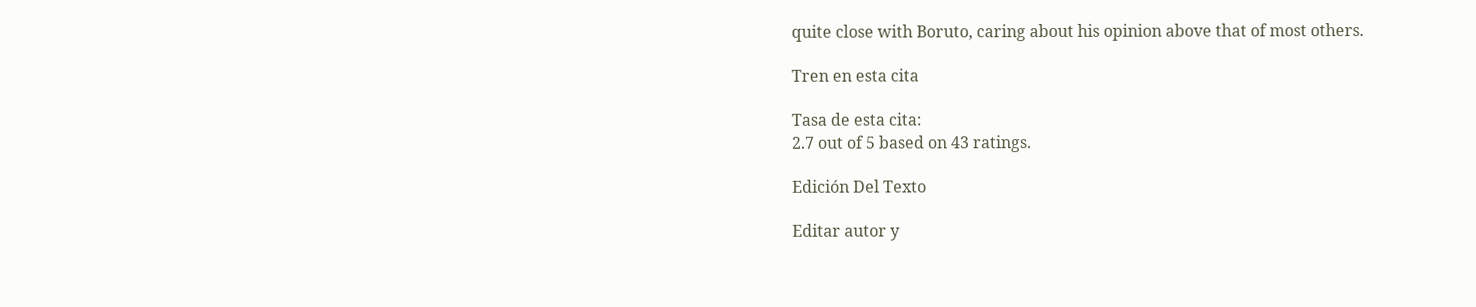quite close with Boruto, caring about his opinion above that of most others.

Tren en esta cita

Tasa de esta cita:
2.7 out of 5 based on 43 ratings.

Edición Del Texto

Editar autor y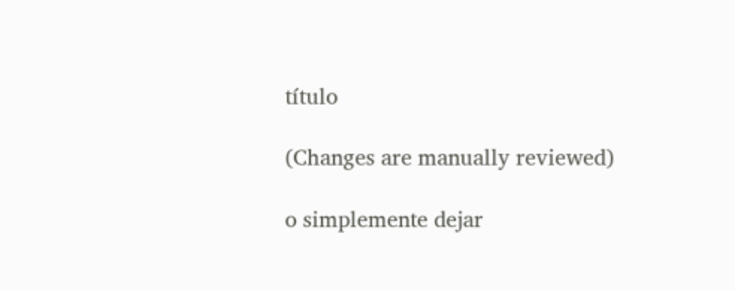título

(Changes are manually reviewed)

o simplemente dejar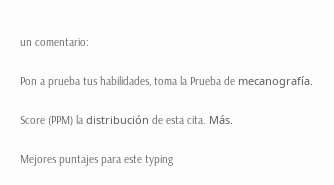un comentario:

Pon a prueba tus habilidades, toma la Prueba de mecanografía.

Score (PPM) la distribución de esta cita. Más.

Mejores puntajes para este typing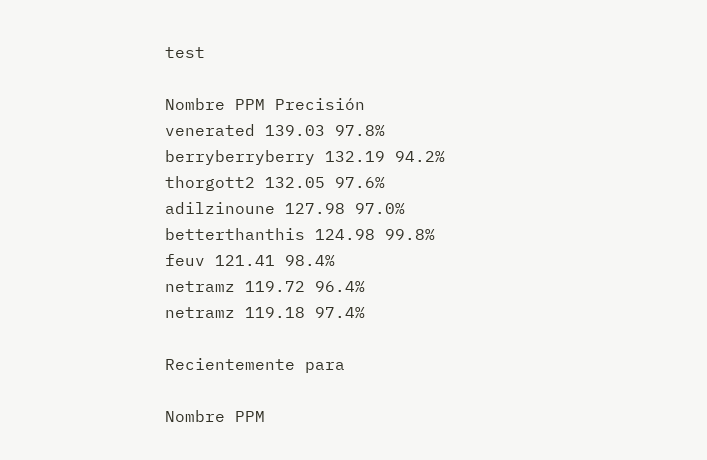test

Nombre PPM Precisión
venerated 139.03 97.8%
berryberryberry 132.19 94.2%
thorgott2 132.05 97.6%
adilzinoune 127.98 97.0%
betterthanthis 124.98 99.8%
feuv 121.41 98.4%
netramz 119.72 96.4%
netramz 119.18 97.4%

Recientemente para

Nombre PPM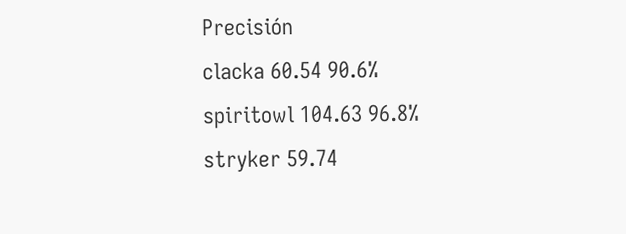Precisión
clacka 60.54 90.6%
spiritowl 104.63 96.8%
stryker 59.74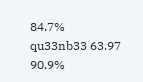84.7%
qu33nb33 63.97 90.9%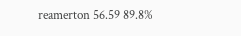reamerton 56.59 89.8%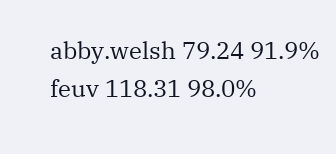abby.welsh 79.24 91.9%
feuv 118.31 98.0%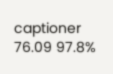captioner 76.09 97.8%